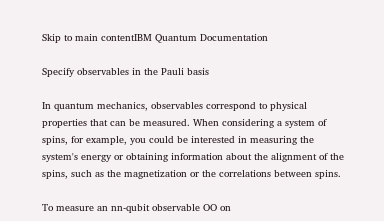Skip to main contentIBM Quantum Documentation

Specify observables in the Pauli basis

In quantum mechanics, observables correspond to physical properties that can be measured. When considering a system of spins, for example, you could be interested in measuring the system's energy or obtaining information about the alignment of the spins, such as the magnetization or the correlations between spins.

To measure an nn-qubit observable OO on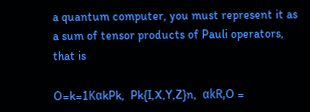a quantum computer, you must represent it as a sum of tensor products of Pauli operators, that is

O=k=1KαkPk,  Pk{I,X,Y,Z}n,  αkR,O =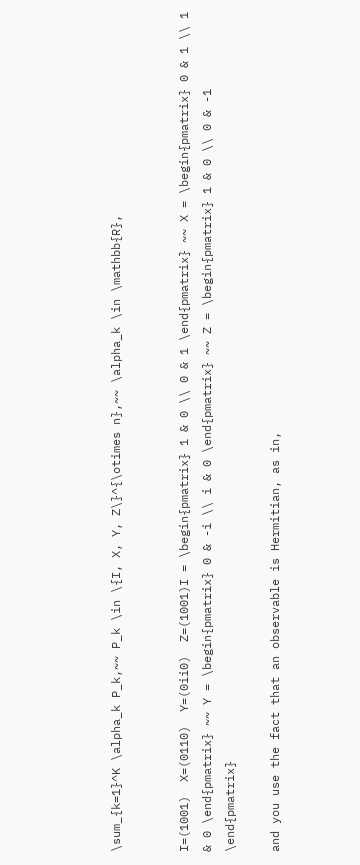\sum_{k=1}^K \alpha_k P_k,~~ P_k \in \{I, X, Y, Z\}^{\otimes n},~~ \alpha_k \in \mathbb{R},


I=(1001)  X=(0110)  Y=(0ii0)  Z=(1001)I = \begin{pmatrix} 1 & 0 \\ 0 & 1 \end{pmatrix} ~~ X = \begin{pmatrix} 0 & 1 \\ 1 & 0 \end{pmatrix} ~~ Y = \begin{pmatrix} 0 & -i \\ i & 0 \end{pmatrix} ~~ Z = \begin{pmatrix} 1 & 0 \\ 0 & -1 \end{pmatrix}

and you use the fact that an observable is Hermitian, as in,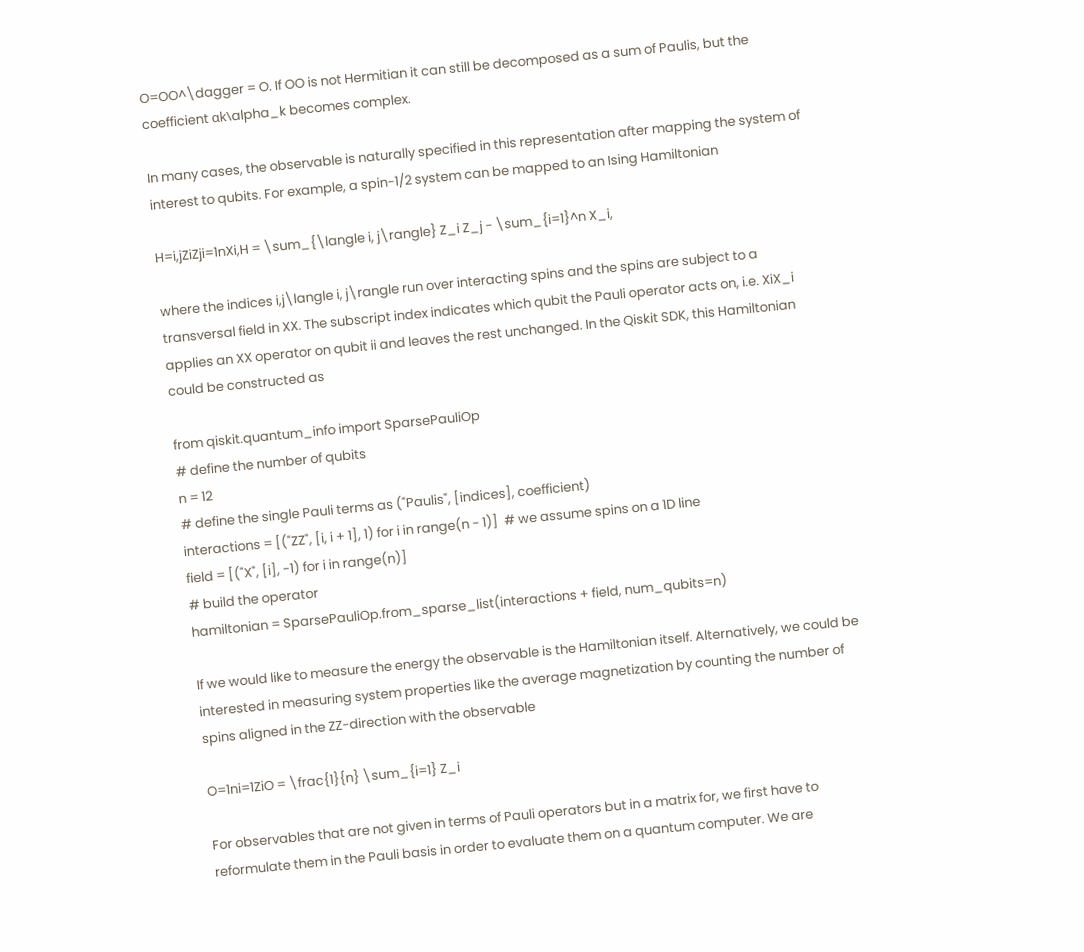O=OO^\dagger = O. If OO is not Hermitian it can still be decomposed as a sum of Paulis, but the coefficient αk\alpha_k becomes complex.

In many cases, the observable is naturally specified in this representation after mapping the system of interest to qubits. For example, a spin-1/2 system can be mapped to an Ising Hamiltonian

H=i,jZiZji=1nXi,H = \sum_{\langle i, j\rangle} Z_i Z_j - \sum_{i=1}^n X_i,

where the indices i,j\langle i, j\rangle run over interacting spins and the spins are subject to a transversal field in XX. The subscript index indicates which qubit the Pauli operator acts on, i.e. XiX_i applies an XX operator on qubit ii and leaves the rest unchanged. In the Qiskit SDK, this Hamiltonian could be constructed as

from qiskit.quantum_info import SparsePauliOp
# define the number of qubits
n = 12
# define the single Pauli terms as ("Paulis", [indices], coefficient)
interactions = [("ZZ", [i, i + 1], 1) for i in range(n - 1)]  # we assume spins on a 1D line
field = [("X", [i], -1) for i in range(n)]
# build the operator
hamiltonian = SparsePauliOp.from_sparse_list(interactions + field, num_qubits=n)

If we would like to measure the energy the observable is the Hamiltonian itself. Alternatively, we could be interested in measuring system properties like the average magnetization by counting the number of spins aligned in the ZZ-direction with the observable

O=1ni=1ZiO = \frac{1}{n} \sum_{i=1} Z_i

For observables that are not given in terms of Pauli operators but in a matrix for, we first have to reformulate them in the Pauli basis in order to evaluate them on a quantum computer. We are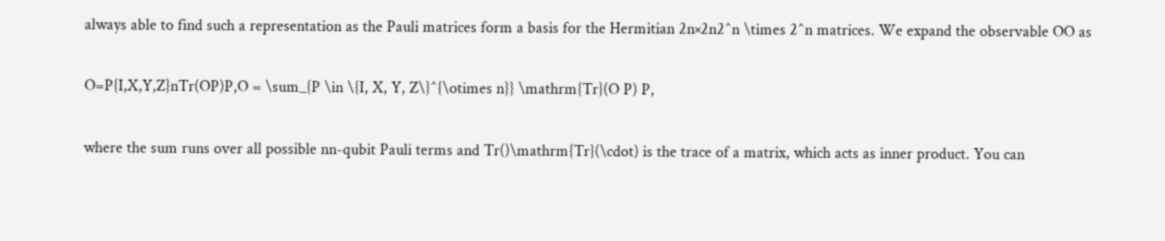always able to find such a representation as the Pauli matrices form a basis for the Hermitian 2n×2n2^n \times 2^n matrices. We expand the observable OO as

O=P{I,X,Y,Z}nTr(OP)P,O = \sum_{P \in \{I, X, Y, Z\}^{\otimes n}} \mathrm{Tr}(O P) P,

where the sum runs over all possible nn-qubit Pauli terms and Tr()\mathrm{Tr}(\cdot) is the trace of a matrix, which acts as inner product. You can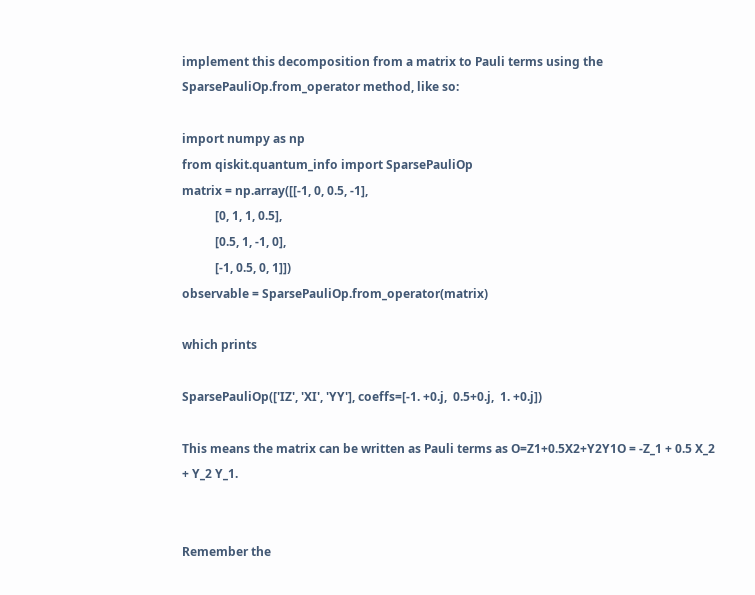implement this decomposition from a matrix to Pauli terms using the SparsePauliOp.from_operator method, like so:

import numpy as np
from qiskit.quantum_info import SparsePauliOp
matrix = np.array([[-1, 0, 0.5, -1],
           [0, 1, 1, 0.5],
           [0.5, 1, -1, 0],
           [-1, 0.5, 0, 1]])
observable = SparsePauliOp.from_operator(matrix)

which prints

SparsePauliOp(['IZ', 'XI', 'YY'], coeffs=[-1. +0.j,  0.5+0.j,  1. +0.j])

This means the matrix can be written as Pauli terms as O=Z1+0.5X2+Y2Y1O = -Z_1 + 0.5 X_2 + Y_2 Y_1.


Remember the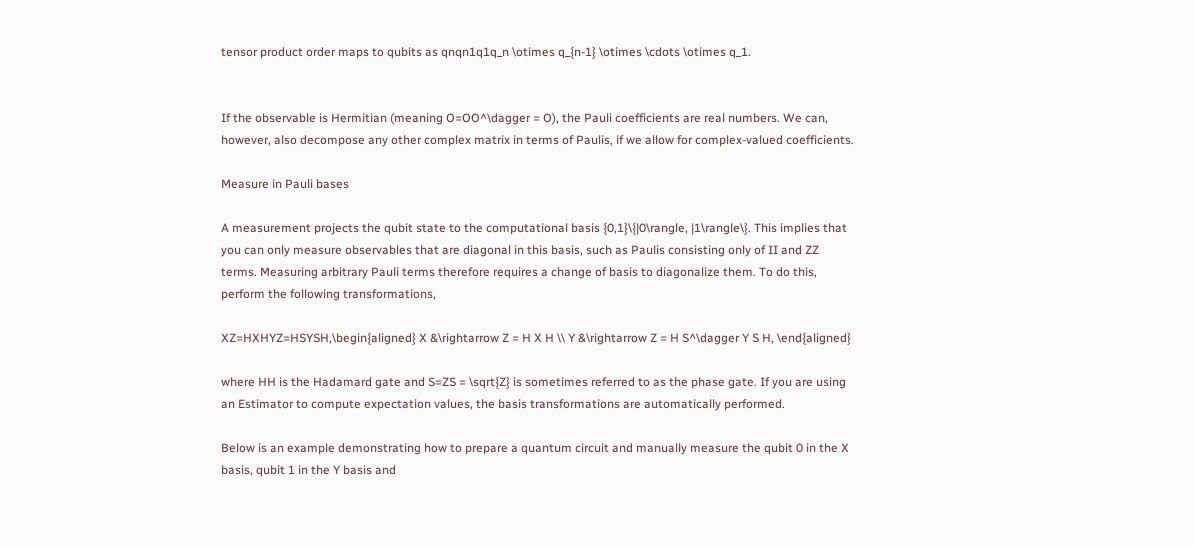tensor product order maps to qubits as qnqn1q1q_n \otimes q_{n-1} \otimes \cdots \otimes q_1.


If the observable is Hermitian (meaning O=OO^\dagger = O), the Pauli coefficients are real numbers. We can, however, also decompose any other complex matrix in terms of Paulis, if we allow for complex-valued coefficients.

Measure in Pauli bases

A measurement projects the qubit state to the computational basis {0,1}\{|0\rangle, |1\rangle\}. This implies that you can only measure observables that are diagonal in this basis, such as Paulis consisting only of II and ZZ terms. Measuring arbitrary Pauli terms therefore requires a change of basis to diagonalize them. To do this, perform the following transformations,

XZ=HXHYZ=HSYSH,\begin{aligned} X &\rightarrow Z = H X H \\ Y &\rightarrow Z = H S^\dagger Y S H, \end{aligned}

where HH is the Hadamard gate and S=ZS = \sqrt{Z} is sometimes referred to as the phase gate. If you are using an Estimator to compute expectation values, the basis transformations are automatically performed.

Below is an example demonstrating how to prepare a quantum circuit and manually measure the qubit 0 in the X basis, qubit 1 in the Y basis and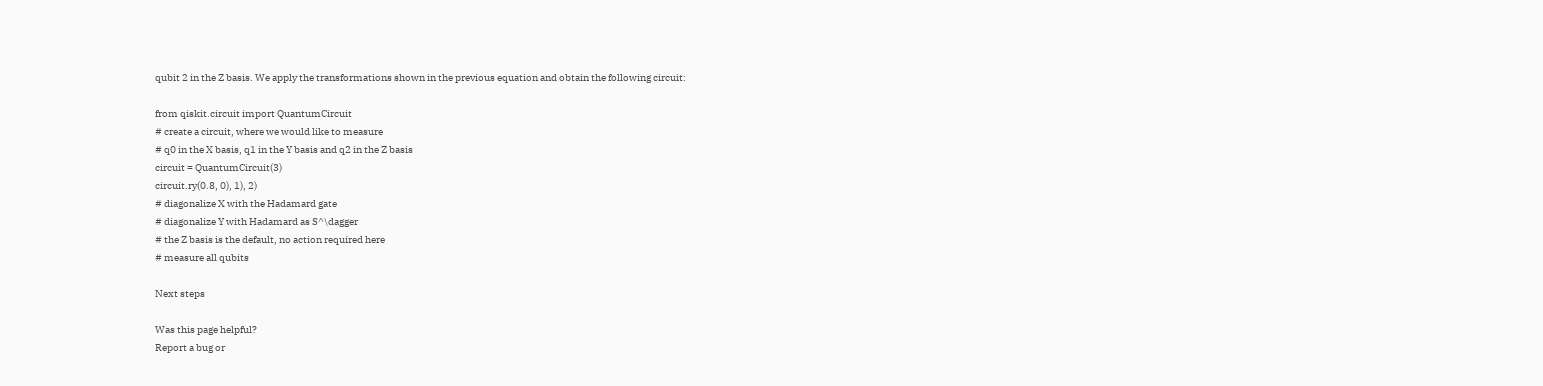qubit 2 in the Z basis. We apply the transformations shown in the previous equation and obtain the following circuit:

from qiskit.circuit import QuantumCircuit
# create a circuit, where we would like to measure
# q0 in the X basis, q1 in the Y basis and q2 in the Z basis
circuit = QuantumCircuit(3)
circuit.ry(0.8, 0), 1), 2)
# diagonalize X with the Hadamard gate
# diagonalize Y with Hadamard as S^\dagger
# the Z basis is the default, no action required here
# measure all qubits

Next steps

Was this page helpful?
Report a bug or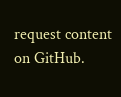request content on GitHub.